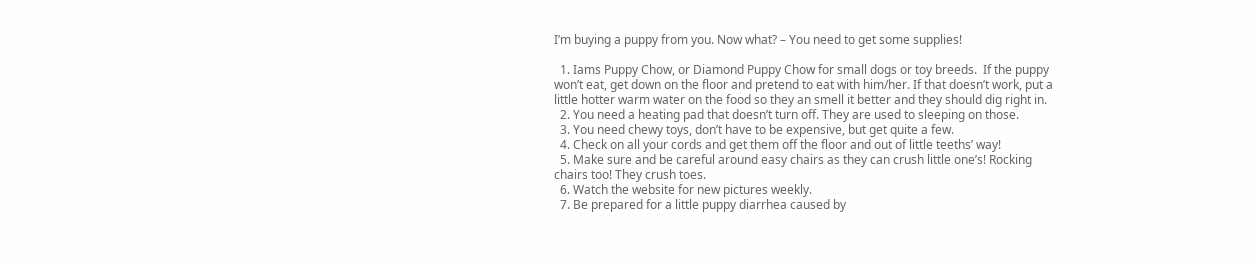I’m buying a puppy from you. Now what? – You need to get some supplies!

  1. Iams Puppy Chow, or Diamond Puppy Chow for small dogs or toy breeds.  If the puppy won’t eat, get down on the floor and pretend to eat with him/her. If that doesn’t work, put a little hotter warm water on the food so they an smell it better and they should dig right in.
  2. You need a heating pad that doesn’t turn off. They are used to sleeping on those.
  3. You need chewy toys, don’t have to be expensive, but get quite a few.
  4. Check on all your cords and get them off the floor and out of little teeths’ way!
  5. Make sure and be careful around easy chairs as they can crush little one’s! Rocking chairs too! They crush toes.
  6. Watch the website for new pictures weekly.
  7. Be prepared for a little puppy diarrhea caused by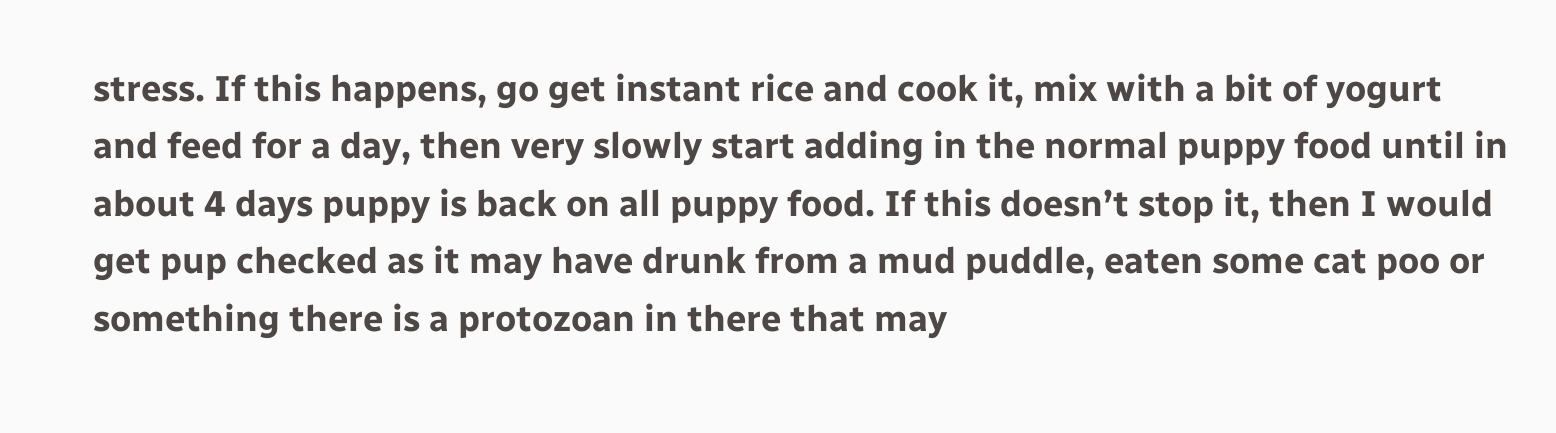stress. If this happens, go get instant rice and cook it, mix with a bit of yogurt and feed for a day, then very slowly start adding in the normal puppy food until in about 4 days puppy is back on all puppy food. If this doesn’t stop it, then I would get pup checked as it may have drunk from a mud puddle, eaten some cat poo or something there is a protozoan in there that may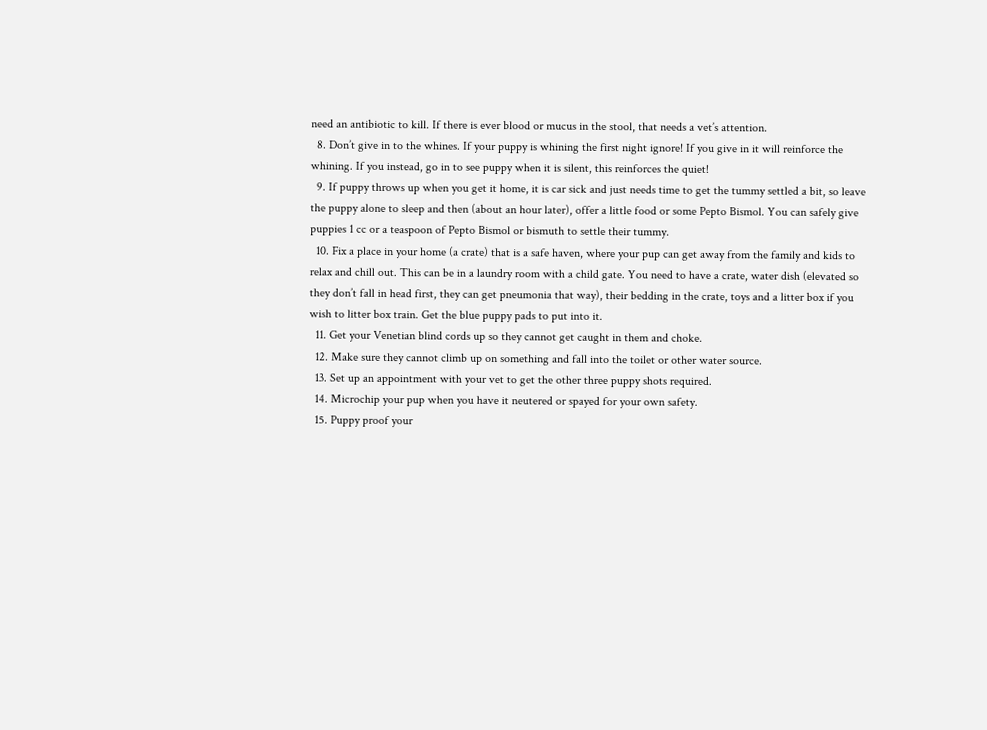need an antibiotic to kill. If there is ever blood or mucus in the stool, that needs a vet’s attention.
  8. Don’t give in to the whines. If your puppy is whining the first night ignore! If you give in it will reinforce the whining. If you instead, go in to see puppy when it is silent, this reinforces the quiet!
  9. If puppy throws up when you get it home, it is car sick and just needs time to get the tummy settled a bit, so leave the puppy alone to sleep and then (about an hour later), offer a little food or some Pepto Bismol. You can safely give puppies 1 cc or a teaspoon of Pepto Bismol or bismuth to settle their tummy.
  10. Fix a place in your home (a crate) that is a safe haven, where your pup can get away from the family and kids to relax and chill out. This can be in a laundry room with a child gate. You need to have a crate, water dish (elevated so they don’t fall in head first, they can get pneumonia that way), their bedding in the crate, toys and a litter box if you wish to litter box train. Get the blue puppy pads to put into it.
  11. Get your Venetian blind cords up so they cannot get caught in them and choke.
  12. Make sure they cannot climb up on something and fall into the toilet or other water source.
  13. Set up an appointment with your vet to get the other three puppy shots required.
  14. Microchip your pup when you have it neutered or spayed for your own safety.
  15. Puppy proof your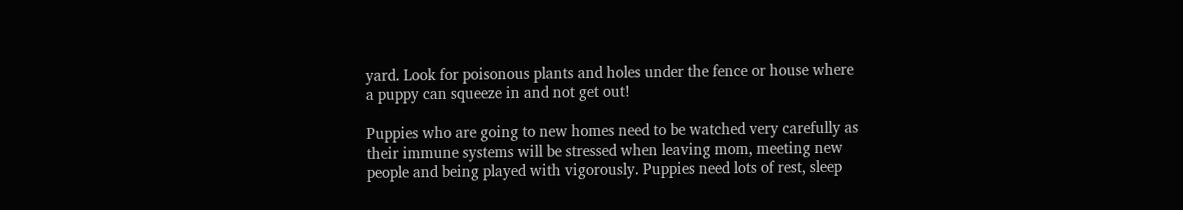yard. Look for poisonous plants and holes under the fence or house where a puppy can squeeze in and not get out!

Puppies who are going to new homes need to be watched very carefully as their immune systems will be stressed when leaving mom, meeting new people and being played with vigorously. Puppies need lots of rest, sleep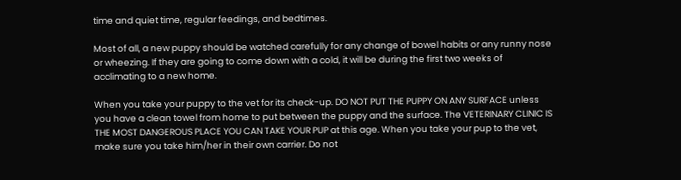time and quiet time, regular feedings, and bedtimes.

Most of all, a new puppy should be watched carefully for any change of bowel habits or any runny nose or wheezing. If they are going to come down with a cold, it will be during the first two weeks of acclimating to a new home.

When you take your puppy to the vet for its check-up. DO NOT PUT THE PUPPY ON ANY SURFACE unless you have a clean towel from home to put between the puppy and the surface. The VETERINARY CLINIC IS THE MOST DANGEROUS PLACE YOU CAN TAKE YOUR PUP at this age. When you take your pup to the vet, make sure you take him/her in their own carrier. Do not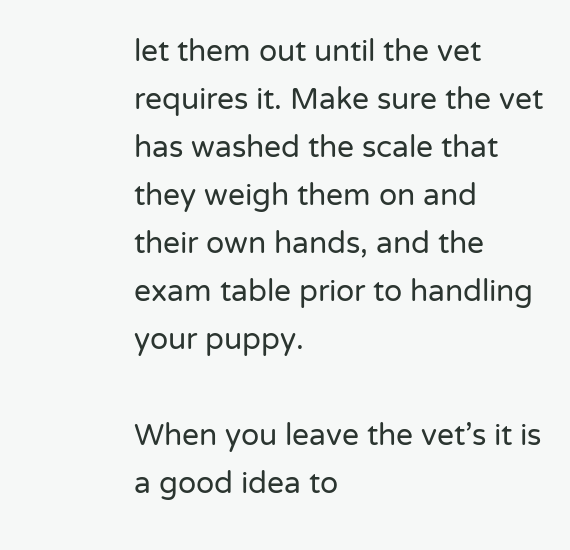let them out until the vet requires it. Make sure the vet has washed the scale that they weigh them on and their own hands, and the exam table prior to handling your puppy.

When you leave the vet’s it is a good idea to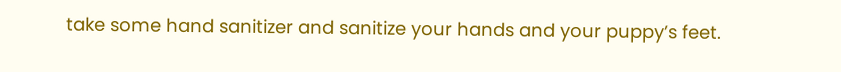take some hand sanitizer and sanitize your hands and your puppy’s feet.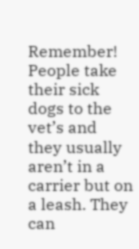Remember! People take their sick dogs to the vet’s and they usually aren’t in a carrier but on a leash. They can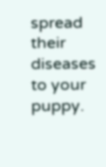spread their diseases to your puppy.